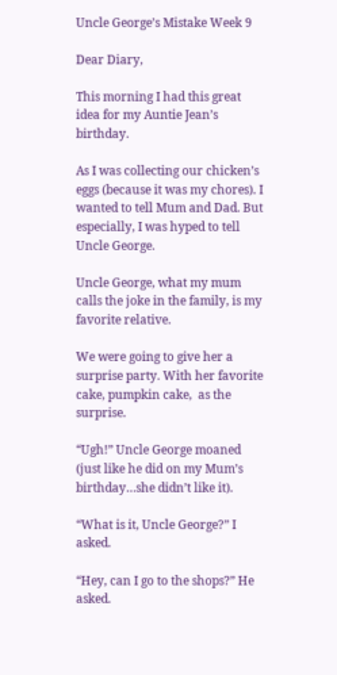Uncle George’s Mistake Week 9

Dear Diary,

This morning I had this great idea for my Auntie Jean’s birthday.

As I was collecting our chicken’s eggs (because it was my chores). I wanted to tell Mum and Dad. But especially, I was hyped to tell Uncle George.

Uncle George, what my mum calls the joke in the family, is my favorite relative.

We were going to give her a surprise party. With her favorite cake, pumpkin cake,  as the surprise.

“Ugh!” Uncle George moaned (just like he did on my Mum’s birthday…she didn’t like it).

“What is it, Uncle George?” I asked.

“Hey, can I go to the shops?” He asked.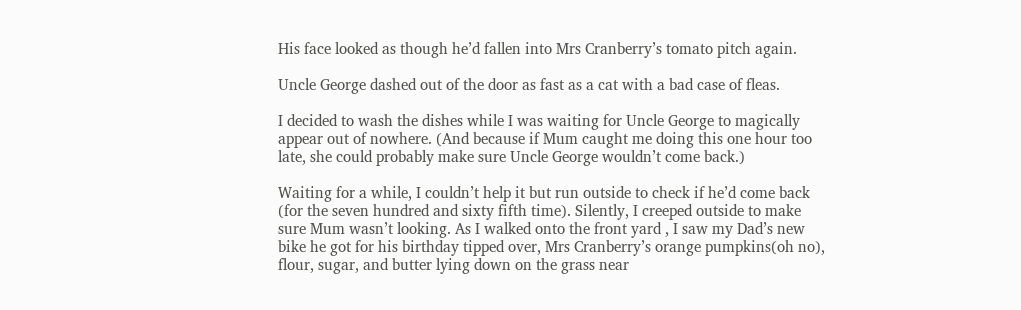His face looked as though he’d fallen into Mrs Cranberry’s tomato pitch again.

Uncle George dashed out of the door as fast as a cat with a bad case of fleas.

I decided to wash the dishes while I was waiting for Uncle George to magically appear out of nowhere. (And because if Mum caught me doing this one hour too late, she could probably make sure Uncle George wouldn’t come back.)

Waiting for a while, I couldn’t help it but run outside to check if he’d come back (for the seven hundred and sixty fifth time). Silently, I creeped outside to make sure Mum wasn’t looking. As I walked onto the front yard , I saw my Dad’s new bike he got for his birthday tipped over, Mrs Cranberry’s orange pumpkins(oh no), flour, sugar, and butter lying down on the grass near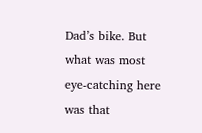Dad’s bike. But what was most eye-catching here was that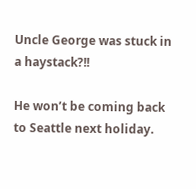Uncle George was stuck in a haystack?!!

He won’t be coming back to Seattle next holiday.